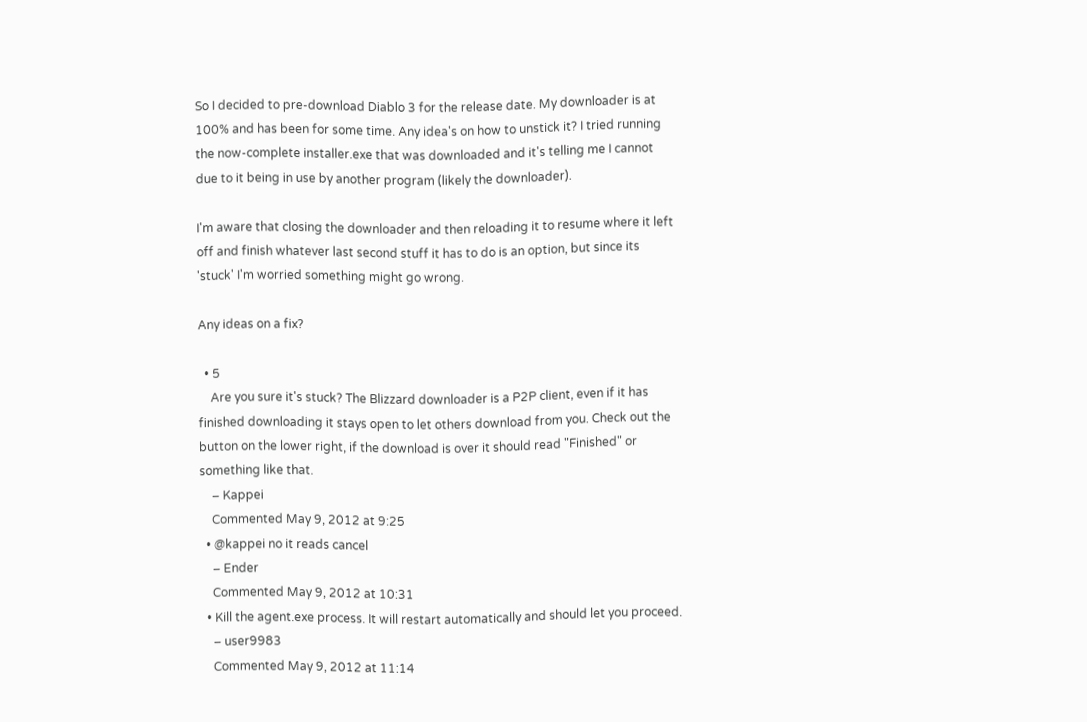So I decided to pre-download Diablo 3 for the release date. My downloader is at 100% and has been for some time. Any idea's on how to unstick it? I tried running the now-complete installer.exe that was downloaded and it's telling me I cannot due to it being in use by another program (likely the downloader).

I'm aware that closing the downloader and then reloading it to resume where it left off and finish whatever last second stuff it has to do is an option, but since its 'stuck' I'm worried something might go wrong.

Any ideas on a fix?

  • 5
    Are you sure it's stuck? The Blizzard downloader is a P2P client, even if it has finished downloading it stays open to let others download from you. Check out the button on the lower right, if the download is over it should read "Finished" or something like that.
    – Kappei
    Commented May 9, 2012 at 9:25
  • @kappei no it reads cancel
    – Ender
    Commented May 9, 2012 at 10:31
  • Kill the agent.exe process. It will restart automatically and should let you proceed.
    – user9983
    Commented May 9, 2012 at 11:14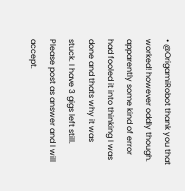• @OrigamiRobot thank you that worked! however oddly though. apparently some kind of error had fooled it into thinking I was done and thats why it was stuck. I have 3 gigs left still. Please post as answer and I will accept.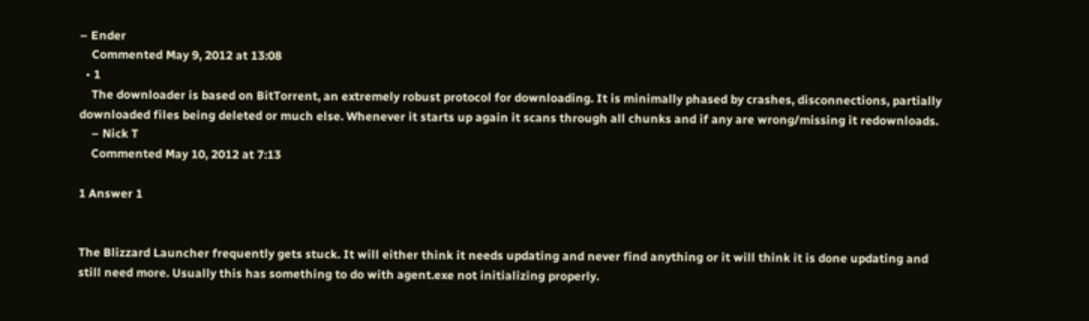– Ender
    Commented May 9, 2012 at 13:08
  • 1
    The downloader is based on BitTorrent, an extremely robust protocol for downloading. It is minimally phased by crashes, disconnections, partially downloaded files being deleted or much else. Whenever it starts up again it scans through all chunks and if any are wrong/missing it redownloads.
    – Nick T
    Commented May 10, 2012 at 7:13

1 Answer 1


The Blizzard Launcher frequently gets stuck. It will either think it needs updating and never find anything or it will think it is done updating and still need more. Usually this has something to do with agent.exe not initializing properly.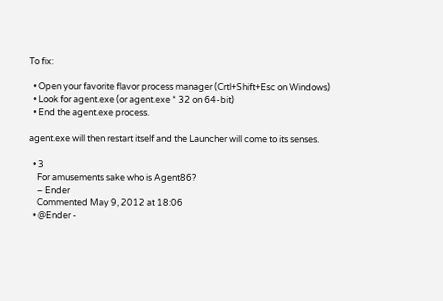To fix:

  • Open your favorite flavor process manager (Crtl+Shift+Esc on Windows)
  • Look for agent.exe (or agent.exe * 32 on 64-bit)
  • End the agent.exe process.

agent.exe will then restart itself and the Launcher will come to its senses.

  • 3
    For amusements sake who is Agent86?
    – Ender
    Commented May 9, 2012 at 18:06
  • @Ender -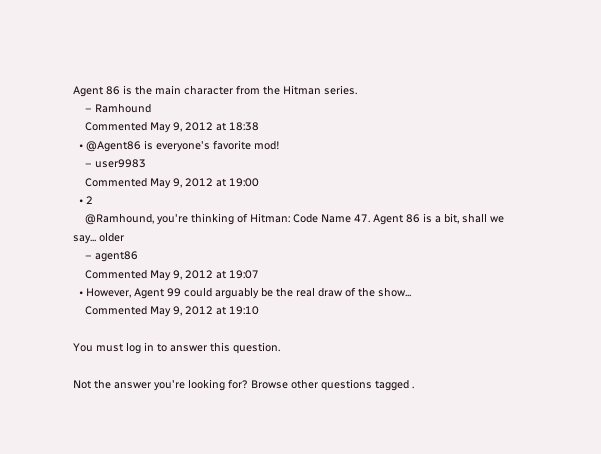Agent 86 is the main character from the Hitman series.
    – Ramhound
    Commented May 9, 2012 at 18:38
  • @Agent86 is everyone's favorite mod!
    – user9983
    Commented May 9, 2012 at 19:00
  • 2
    @Ramhound, you're thinking of Hitman: Code Name 47. Agent 86 is a bit, shall we say... older
    – agent86
    Commented May 9, 2012 at 19:07
  • However, Agent 99 could arguably be the real draw of the show...
    Commented May 9, 2012 at 19:10

You must log in to answer this question.

Not the answer you're looking for? Browse other questions tagged .